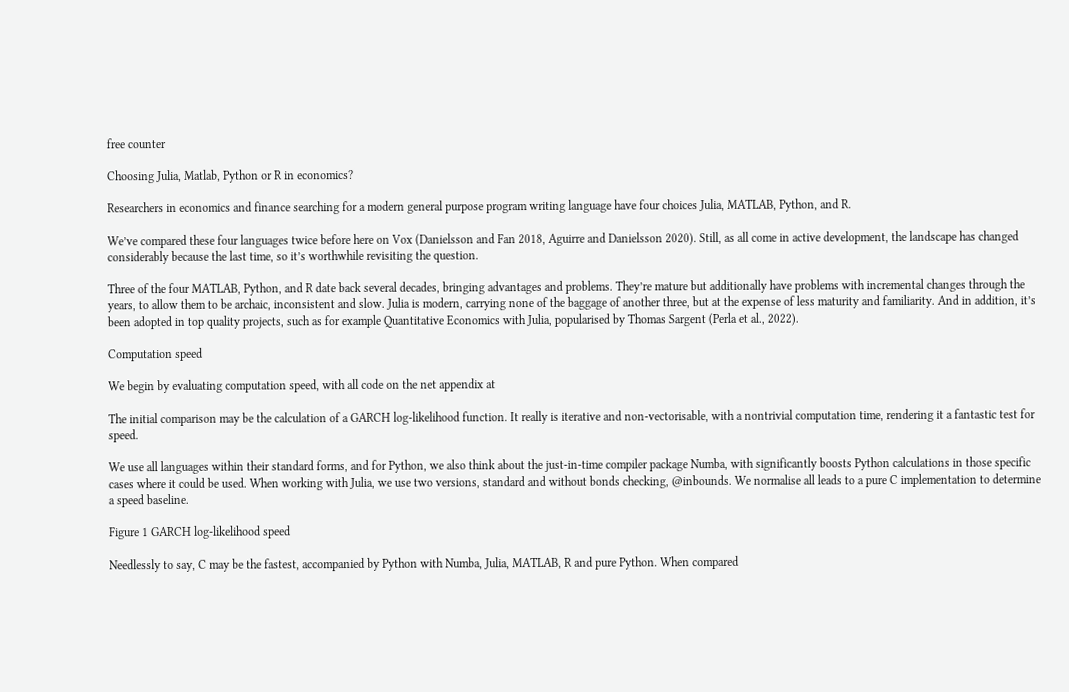free counter

Choosing Julia, Matlab, Python or R in economics?

Researchers in economics and finance searching for a modern general purpose program writing language have four choices Julia, MATLAB, Python, and R.

We’ve compared these four languages twice before here on Vox (Danielsson and Fan 2018, Aguirre and Danielsson 2020). Still, as all come in active development, the landscape has changed considerably because the last time, so it’s worthwhile revisiting the question.

Three of the four MATLAB, Python, and R date back several decades, bringing advantages and problems. They’re mature but additionally have problems with incremental changes through the years, to allow them to be archaic, inconsistent and slow. Julia is modern, carrying none of the baggage of another three, but at the expense of less maturity and familiarity. And in addition, it’s been adopted in top quality projects, such as for example Quantitative Economics with Julia, popularised by Thomas Sargent (Perla et al., 2022).

Computation speed

We begin by evaluating computation speed, with all code on the net appendix at

The initial comparison may be the calculation of a GARCH log-likelihood function. It really is iterative and non-vectorisable, with a nontrivial computation time, rendering it a fantastic test for speed.

We use all languages within their standard forms, and for Python, we also think about the just-in-time compiler package Numba, with significantly boosts Python calculations in those specific cases where it could be used. When working with Julia, we use two versions, standard and without bonds checking, @inbounds. We normalise all leads to a pure C implementation to determine a speed baseline.

Figure 1 GARCH log-likelihood speed

Needlessly to say, C may be the fastest, accompanied by Python with Numba, Julia, MATLAB, R and pure Python. When compared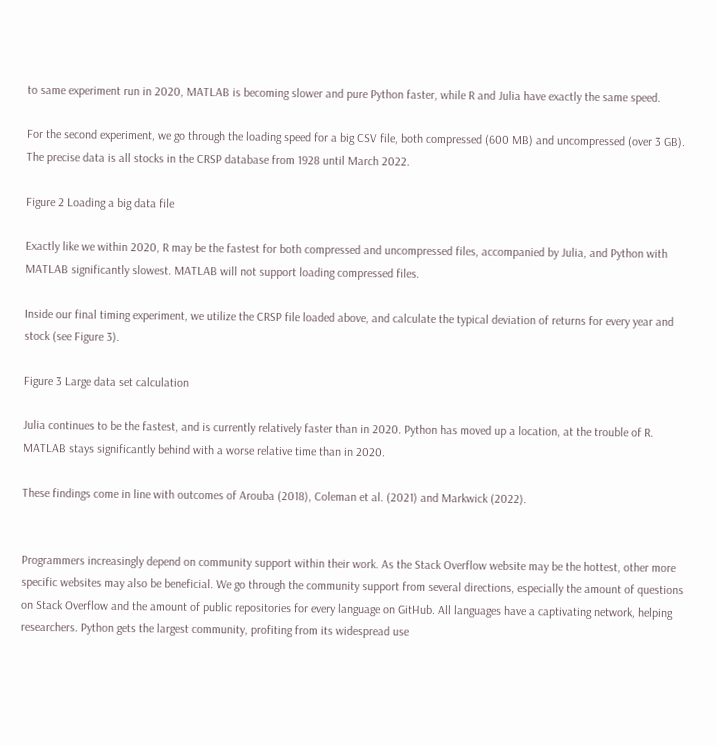to same experiment run in 2020, MATLAB is becoming slower and pure Python faster, while R and Julia have exactly the same speed.

For the second experiment, we go through the loading speed for a big CSV file, both compressed (600 MB) and uncompressed (over 3 GB). The precise data is all stocks in the CRSP database from 1928 until March 2022.

Figure 2 Loading a big data file

Exactly like we within 2020, R may be the fastest for both compressed and uncompressed files, accompanied by Julia, and Python with MATLAB significantly slowest. MATLAB will not support loading compressed files.

Inside our final timing experiment, we utilize the CRSP file loaded above, and calculate the typical deviation of returns for every year and stock (see Figure 3).

Figure 3 Large data set calculation

Julia continues to be the fastest, and is currently relatively faster than in 2020. Python has moved up a location, at the trouble of R. MATLAB stays significantly behind with a worse relative time than in 2020.

These findings come in line with outcomes of Arouba (2018), Coleman et al. (2021) and Markwick (2022).


Programmers increasingly depend on community support within their work. As the Stack Overflow website may be the hottest, other more specific websites may also be beneficial. We go through the community support from several directions, especially the amount of questions on Stack Overflow and the amount of public repositories for every language on GitHub. All languages have a captivating network, helping researchers. Python gets the largest community, profiting from its widespread use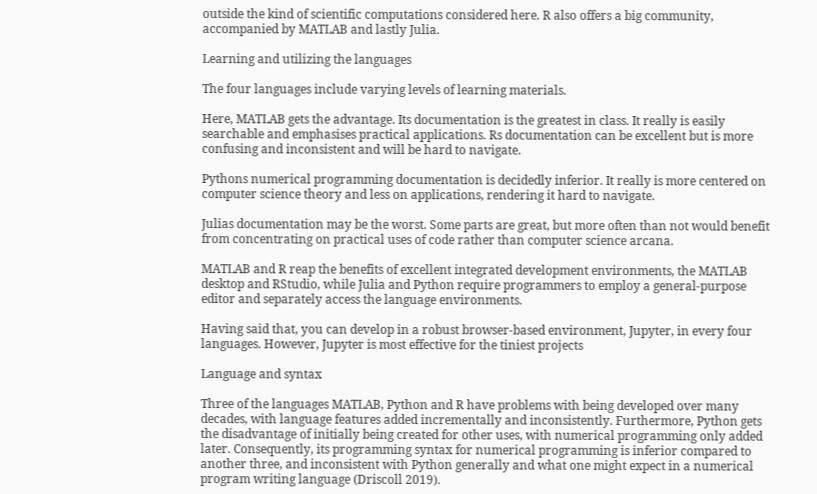outside the kind of scientific computations considered here. R also offers a big community, accompanied by MATLAB and lastly Julia.

Learning and utilizing the languages

The four languages include varying levels of learning materials.

Here, MATLAB gets the advantage. Its documentation is the greatest in class. It really is easily searchable and emphasises practical applications. Rs documentation can be excellent but is more confusing and inconsistent and will be hard to navigate.

Pythons numerical programming documentation is decidedly inferior. It really is more centered on computer science theory and less on applications, rendering it hard to navigate.

Julias documentation may be the worst. Some parts are great, but more often than not would benefit from concentrating on practical uses of code rather than computer science arcana.

MATLAB and R reap the benefits of excellent integrated development environments, the MATLAB desktop and RStudio, while Julia and Python require programmers to employ a general-purpose editor and separately access the language environments.

Having said that, you can develop in a robust browser-based environment, Jupyter, in every four languages. However, Jupyter is most effective for the tiniest projects

Language and syntax

Three of the languages MATLAB, Python and R have problems with being developed over many decades, with language features added incrementally and inconsistently. Furthermore, Python gets the disadvantage of initially being created for other uses, with numerical programming only added later. Consequently, its programming syntax for numerical programming is inferior compared to another three, and inconsistent with Python generally and what one might expect in a numerical program writing language (Driscoll 2019).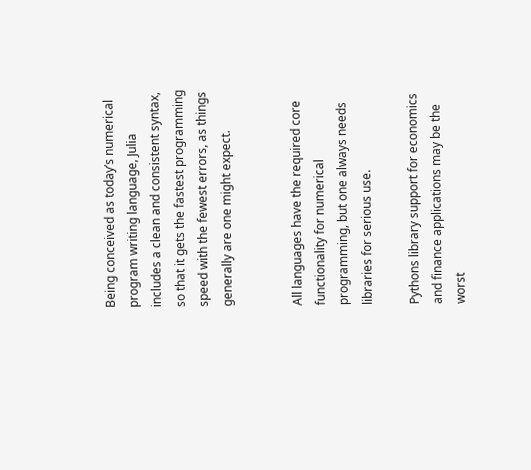Being conceived as today’s numerical program writing language, Julia includes a clean and consistent syntax, so that it gets the fastest programming speed with the fewest errors, as things generally are one might expect.


All languages have the required core functionality for numerical programming, but one always needs libraries for serious use.

Pythons library support for economics and finance applications may be the worst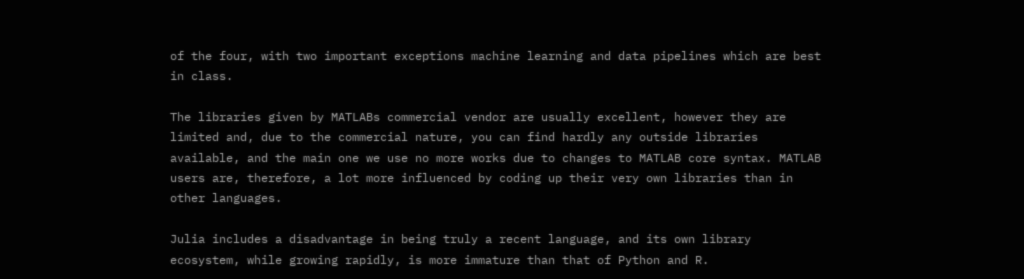of the four, with two important exceptions machine learning and data pipelines which are best in class.

The libraries given by MATLABs commercial vendor are usually excellent, however they are limited and, due to the commercial nature, you can find hardly any outside libraries available, and the main one we use no more works due to changes to MATLAB core syntax. MATLAB users are, therefore, a lot more influenced by coding up their very own libraries than in other languages.

Julia includes a disadvantage in being truly a recent language, and its own library ecosystem, while growing rapidly, is more immature than that of Python and R.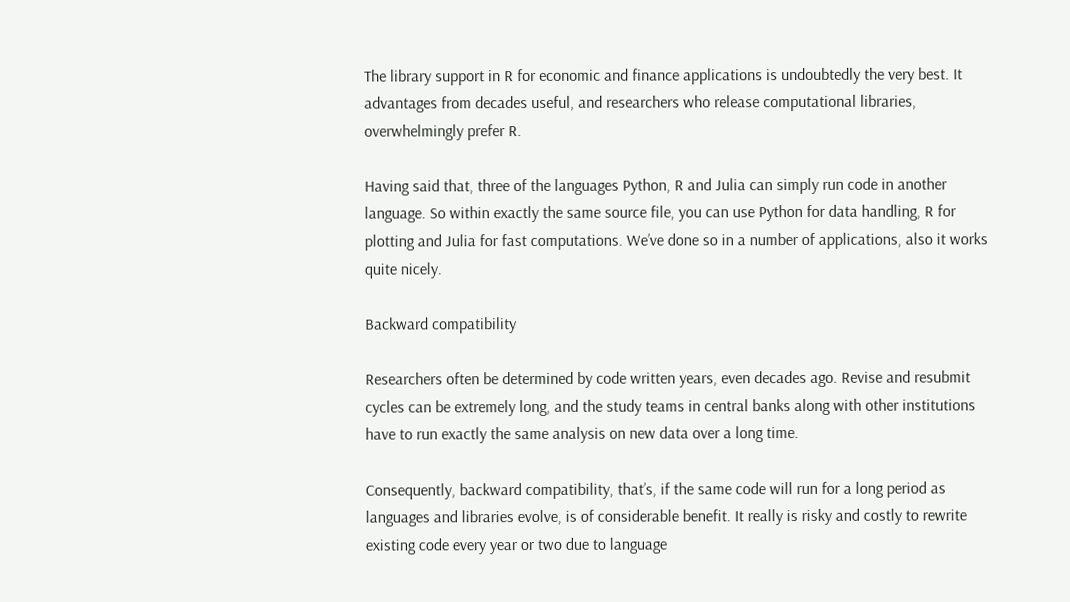The library support in R for economic and finance applications is undoubtedly the very best. It advantages from decades useful, and researchers who release computational libraries, overwhelmingly prefer R.

Having said that, three of the languages Python, R and Julia can simply run code in another language. So within exactly the same source file, you can use Python for data handling, R for plotting and Julia for fast computations. We’ve done so in a number of applications, also it works quite nicely.

Backward compatibility

Researchers often be determined by code written years, even decades ago. Revise and resubmit cycles can be extremely long, and the study teams in central banks along with other institutions have to run exactly the same analysis on new data over a long time.

Consequently, backward compatibility, that’s, if the same code will run for a long period as languages and libraries evolve, is of considerable benefit. It really is risky and costly to rewrite existing code every year or two due to language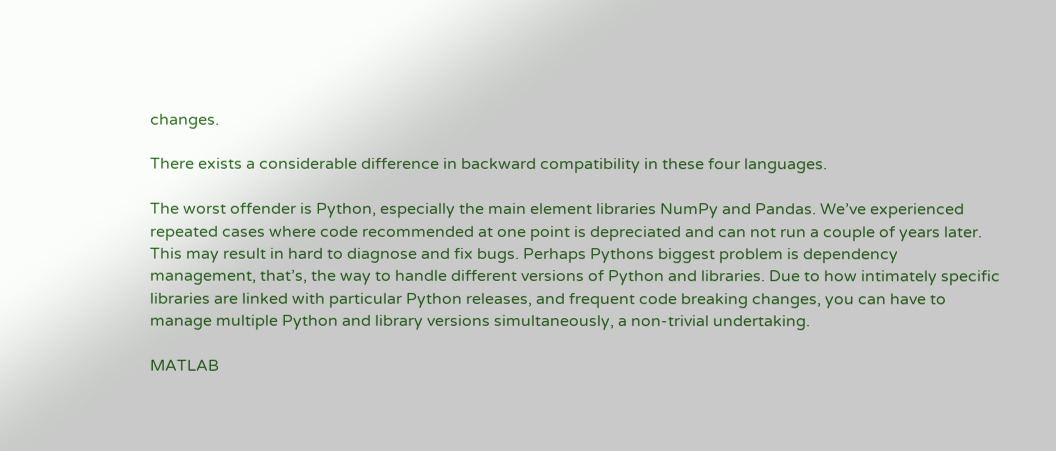changes.

There exists a considerable difference in backward compatibility in these four languages.

The worst offender is Python, especially the main element libraries NumPy and Pandas. We’ve experienced repeated cases where code recommended at one point is depreciated and can not run a couple of years later. This may result in hard to diagnose and fix bugs. Perhaps Pythons biggest problem is dependency management, that’s, the way to handle different versions of Python and libraries. Due to how intimately specific libraries are linked with particular Python releases, and frequent code breaking changes, you can have to manage multiple Python and library versions simultaneously, a non-trivial undertaking.

MATLAB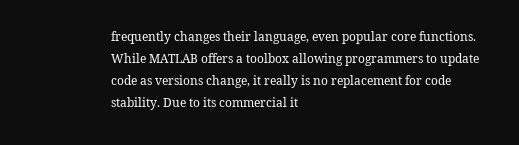frequently changes their language, even popular core functions. While MATLAB offers a toolbox allowing programmers to update code as versions change, it really is no replacement for code stability. Due to its commercial it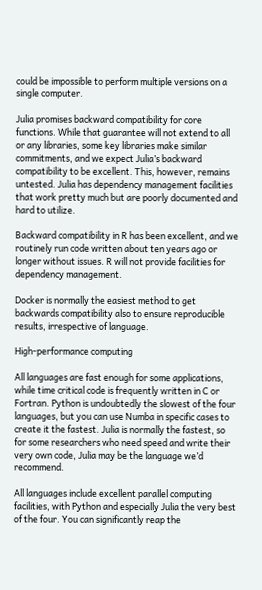could be impossible to perform multiple versions on a single computer.

Julia promises backward compatibility for core functions. While that guarantee will not extend to all or any libraries, some key libraries make similar commitments, and we expect Julia’s backward compatibility to be excellent. This, however, remains untested. Julia has dependency management facilities that work pretty much but are poorly documented and hard to utilize.

Backward compatibility in R has been excellent, and we routinely run code written about ten years ago or longer without issues. R will not provide facilities for dependency management.

Docker is normally the easiest method to get backwards compatibility also to ensure reproducible results, irrespective of language.

High-performance computing

All languages are fast enough for some applications, while time critical code is frequently written in C or Fortran. Python is undoubtedly the slowest of the four languages, but you can use Numba in specific cases to create it the fastest. Julia is normally the fastest, so for some researchers who need speed and write their very own code, Julia may be the language we’d recommend.

All languages include excellent parallel computing facilities, with Python and especially Julia the very best of the four. You can significantly reap the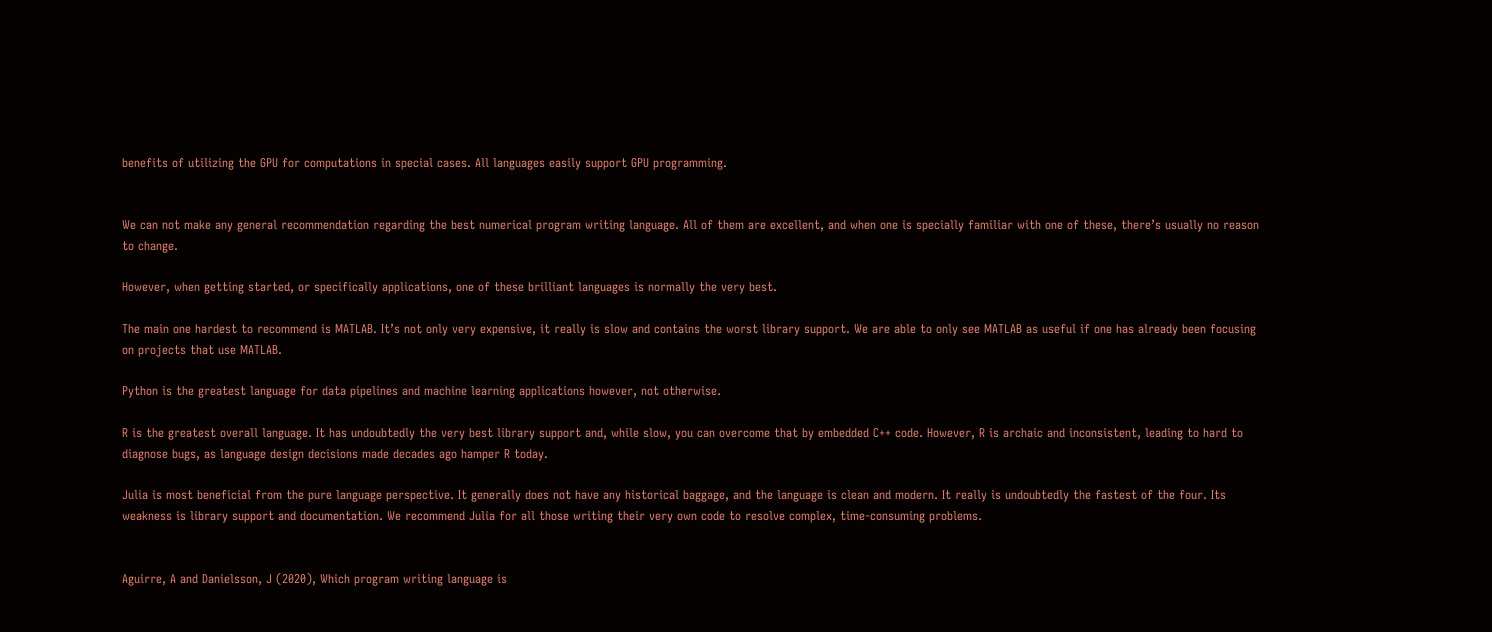benefits of utilizing the GPU for computations in special cases. All languages easily support GPU programming.


We can not make any general recommendation regarding the best numerical program writing language. All of them are excellent, and when one is specially familiar with one of these, there’s usually no reason to change.

However, when getting started, or specifically applications, one of these brilliant languages is normally the very best.

The main one hardest to recommend is MATLAB. It’s not only very expensive, it really is slow and contains the worst library support. We are able to only see MATLAB as useful if one has already been focusing on projects that use MATLAB.

Python is the greatest language for data pipelines and machine learning applications however, not otherwise.

R is the greatest overall language. It has undoubtedly the very best library support and, while slow, you can overcome that by embedded C++ code. However, R is archaic and inconsistent, leading to hard to diagnose bugs, as language design decisions made decades ago hamper R today.

Julia is most beneficial from the pure language perspective. It generally does not have any historical baggage, and the language is clean and modern. It really is undoubtedly the fastest of the four. Its weakness is library support and documentation. We recommend Julia for all those writing their very own code to resolve complex, time-consuming problems.


Aguirre, A and Danielsson, J (2020), Which program writing language is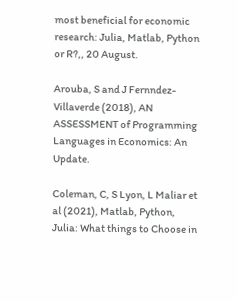most beneficial for economic research: Julia, Matlab, Python or R?,, 20 August.

Arouba, S and J Fernndez-Villaverde (2018), AN ASSESSMENT of Programming Languages in Economics: An Update.

Coleman, C, S Lyon, L Maliar et al (2021), Matlab, Python, Julia: What things to Choose in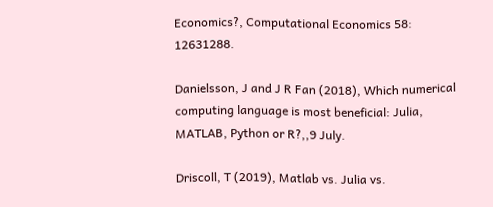Economics?, Computational Economics 58: 12631288.

Danielsson, J and J R Fan (2018), Which numerical computing language is most beneficial: Julia, MATLAB, Python or R?,,9 July.

Driscoll, T (2019), Matlab vs. Julia vs.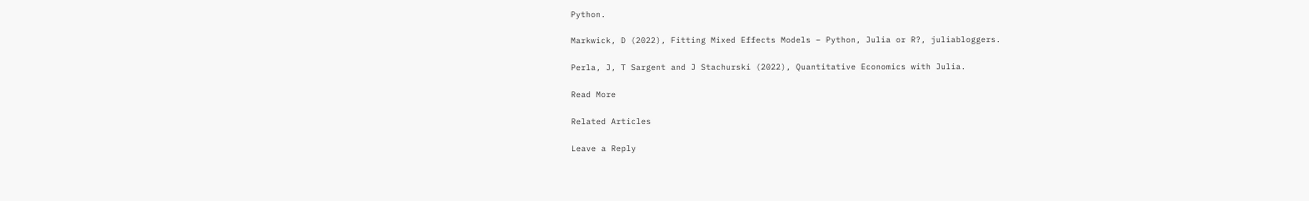Python.

Markwick, D (2022), Fitting Mixed Effects Models – Python, Julia or R?, juliabloggers.

Perla, J, T Sargent and J Stachurski (2022), Quantitative Economics with Julia.

Read More

Related Articles

Leave a Reply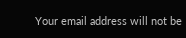Your email address will not be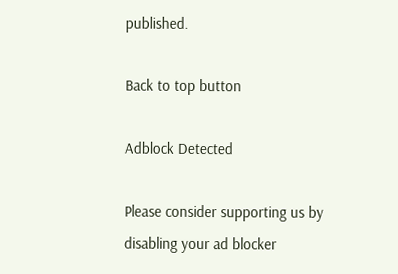published.

Back to top button

Adblock Detected

Please consider supporting us by disabling your ad blocker